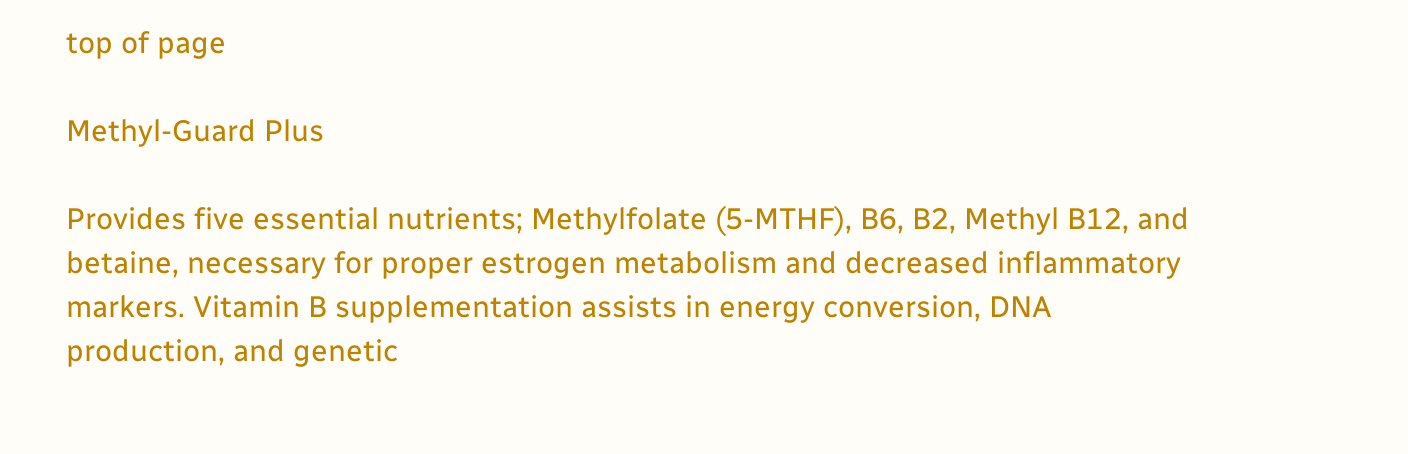top of page

Methyl-Guard Plus

Provides five essential nutrients; Methylfolate (5-MTHF), B6, B2, Methyl B12, and betaine, necessary for proper estrogen metabolism and decreased inflammatory markers. Vitamin B supplementation assists in energy conversion, DNA production, and genetic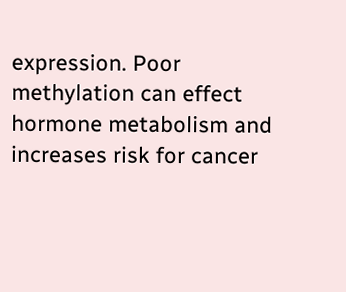expression. Poor methylation can effect hormone metabolism and increases risk for cancer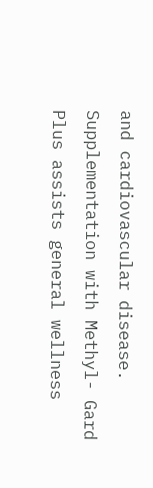and cardiovascular disease. Supplementation with Methyl- Gard Plus assists general wellness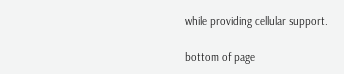while providing cellular support.

bottom of page